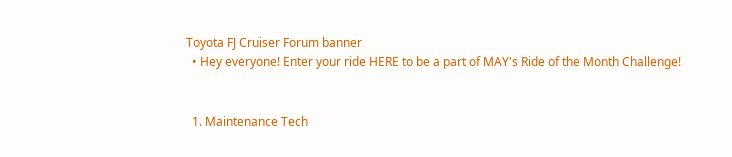Toyota FJ Cruiser Forum banner
  • Hey everyone! Enter your ride HERE to be a part of MAY's Ride of the Month Challenge!


  1. Maintenance Tech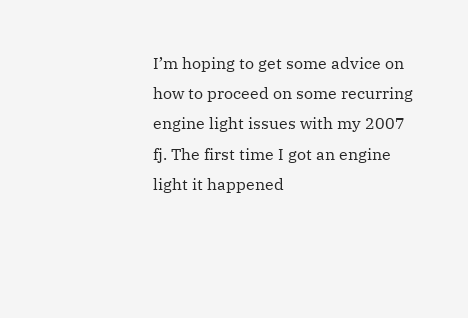I’m hoping to get some advice on how to proceed on some recurring engine light issues with my 2007 fj. The first time I got an engine light it happened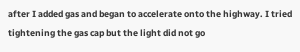after I added gas and began to accelerate onto the highway. I tried tightening the gas cap but the light did not go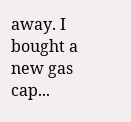away. I bought a new gas cap...